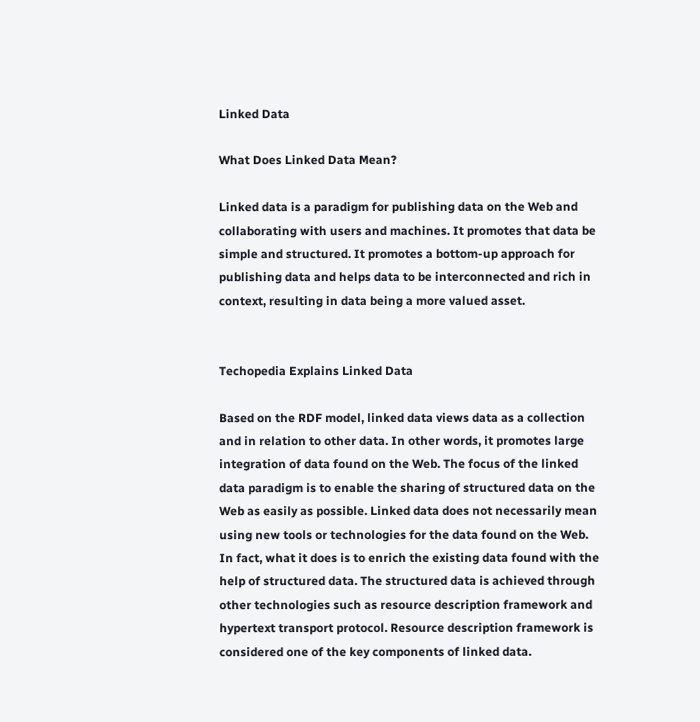Linked Data

What Does Linked Data Mean?

Linked data is a paradigm for publishing data on the Web and collaborating with users and machines. It promotes that data be simple and structured. It promotes a bottom-up approach for publishing data and helps data to be interconnected and rich in context, resulting in data being a more valued asset.


Techopedia Explains Linked Data

Based on the RDF model, linked data views data as a collection and in relation to other data. In other words, it promotes large integration of data found on the Web. The focus of the linked data paradigm is to enable the sharing of structured data on the Web as easily as possible. Linked data does not necessarily mean using new tools or technologies for the data found on the Web. In fact, what it does is to enrich the existing data found with the help of structured data. The structured data is achieved through other technologies such as resource description framework and hypertext transport protocol. Resource description framework is considered one of the key components of linked data.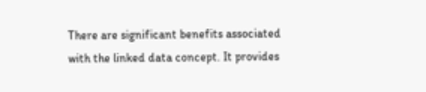There are significant benefits associated with the linked data concept. It provides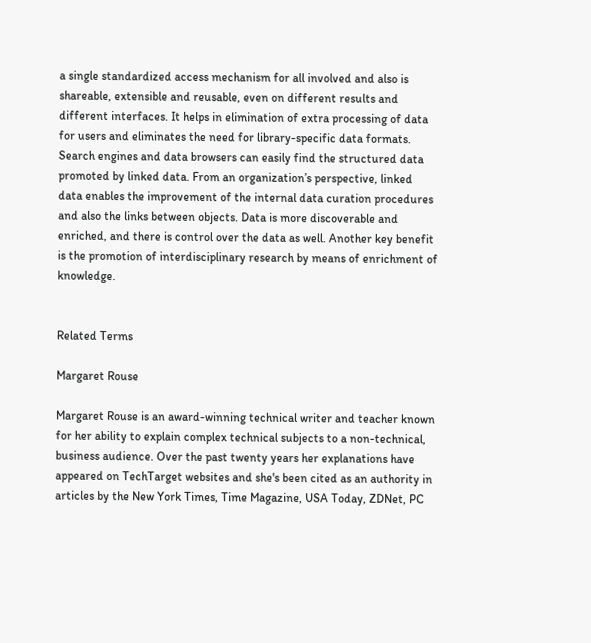a single standardized access mechanism for all involved and also is shareable, extensible and reusable, even on different results and different interfaces. It helps in elimination of extra processing of data for users and eliminates the need for library-specific data formats. Search engines and data browsers can easily find the structured data promoted by linked data. From an organization’s perspective, linked data enables the improvement of the internal data curation procedures and also the links between objects. Data is more discoverable and enriched, and there is control over the data as well. Another key benefit is the promotion of interdisciplinary research by means of enrichment of knowledge.


Related Terms

Margaret Rouse

Margaret Rouse is an award-winning technical writer and teacher known for her ability to explain complex technical subjects to a non-technical, business audience. Over the past twenty years her explanations have appeared on TechTarget websites and she's been cited as an authority in articles by the New York Times, Time Magazine, USA Today, ZDNet, PC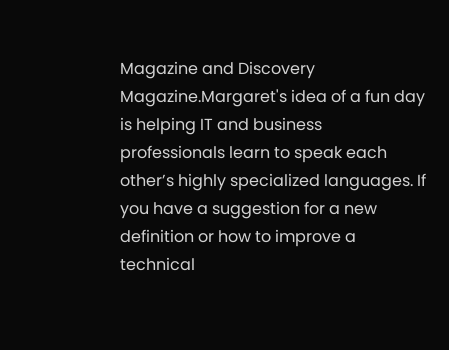Magazine and Discovery Magazine.Margaret's idea of a fun day is helping IT and business professionals learn to speak each other’s highly specialized languages. If you have a suggestion for a new definition or how to improve a technical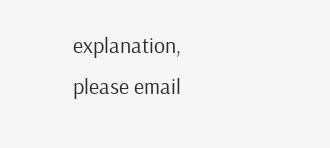explanation, please email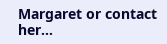Margaret or contact her…